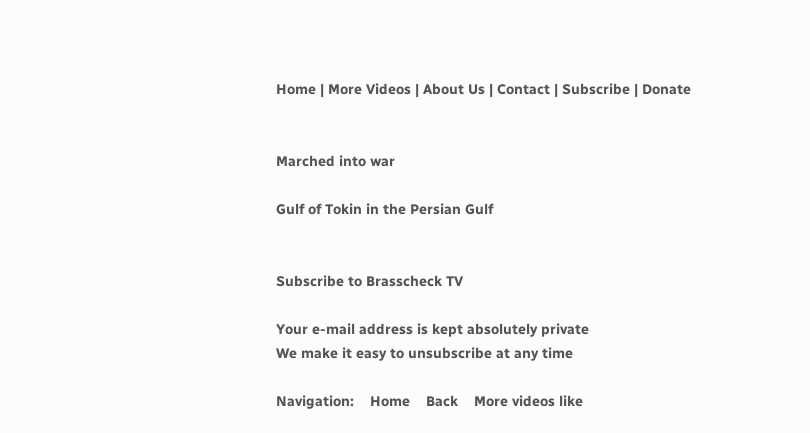Home | More Videos | About Us | Contact | Subscribe | Donate


Marched into war

Gulf of Tokin in the Persian Gulf


Subscribe to Brasscheck TV

Your e-mail address is kept absolutely private
We make it easy to unsubscribe at any time

Navigation:    Home    Back    More videos like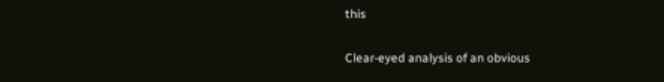this

Clear-eyed analysis of an obvious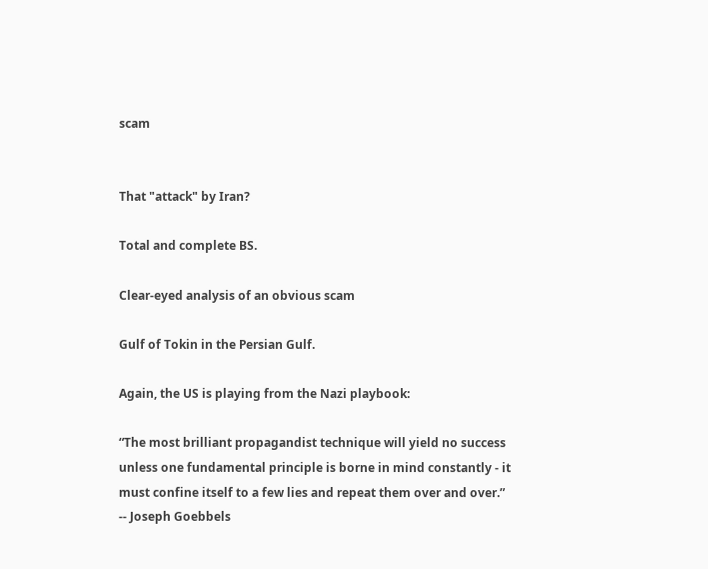scam


That "attack" by Iran?

Total and complete BS.

Clear-eyed analysis of an obvious scam

Gulf of Tokin in the Persian Gulf.

Again, the US is playing from the Nazi playbook:

“The most brilliant propagandist technique will yield no success unless one fundamental principle is borne in mind constantly - it must confine itself to a few lies and repeat them over and over.”
-- Joseph Goebbels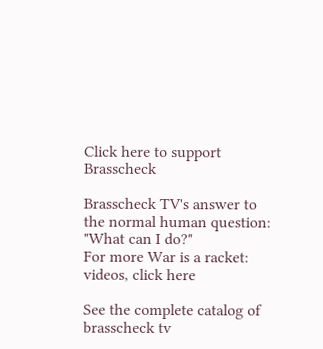Click here to support Brasscheck

Brasscheck TV's answer to the normal human question: "What can I do?"
For more War is a racket: videos, click here

See the complete catalog of
brasscheck tv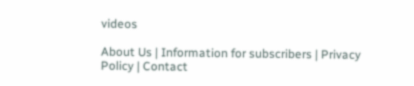videos

About Us | Information for subscribers | Privacy Policy | Contact